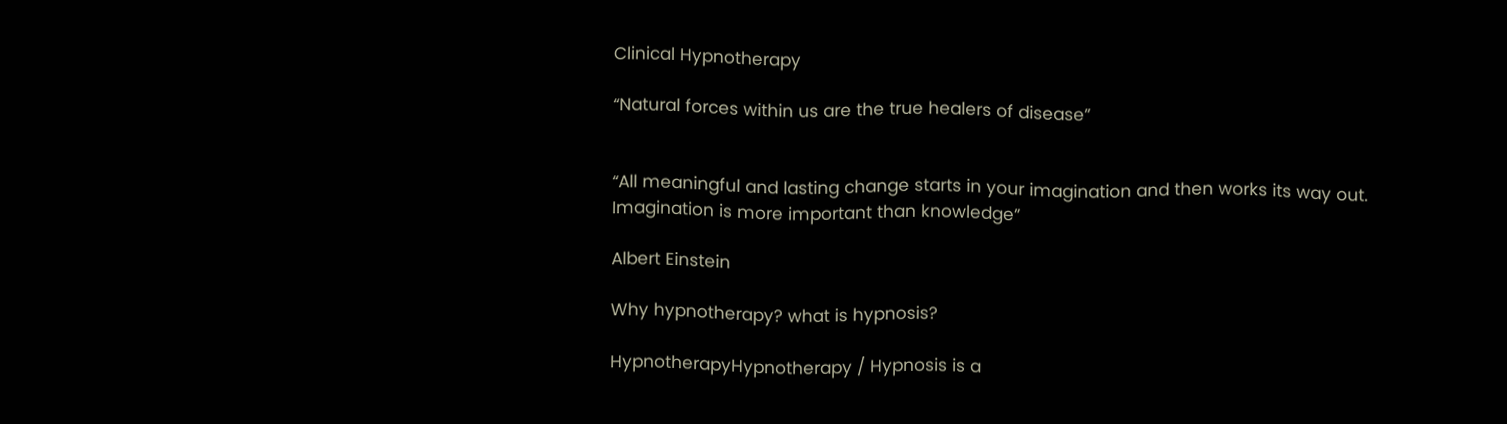Clinical Hypnotherapy

“Natural forces within us are the true healers of disease”


“All meaningful and lasting change starts in your imagination and then works its way out. Imagination is more important than knowledge”

Albert Einstein

Why hypnotherapy? what is hypnosis?

HypnotherapyHypnotherapy / Hypnosis is a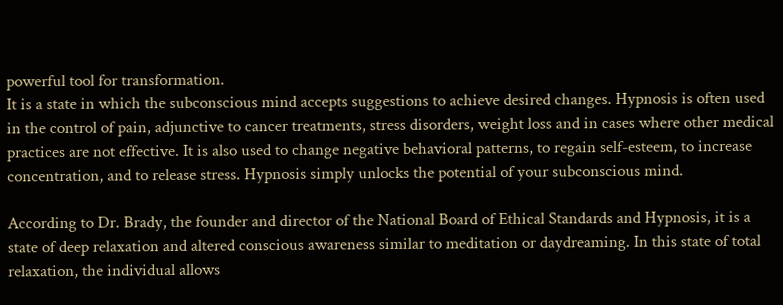powerful tool for transformation.
It is a state in which the subconscious mind accepts suggestions to achieve desired changes. Hypnosis is often used in the control of pain, adjunctive to cancer treatments, stress disorders, weight loss and in cases where other medical practices are not effective. It is also used to change negative behavioral patterns, to regain self-esteem, to increase concentration, and to release stress. Hypnosis simply unlocks the potential of your subconscious mind.

According to Dr. Brady, the founder and director of the National Board of Ethical Standards and Hypnosis, it is a state of deep relaxation and altered conscious awareness similar to meditation or daydreaming. In this state of total relaxation, the individual allows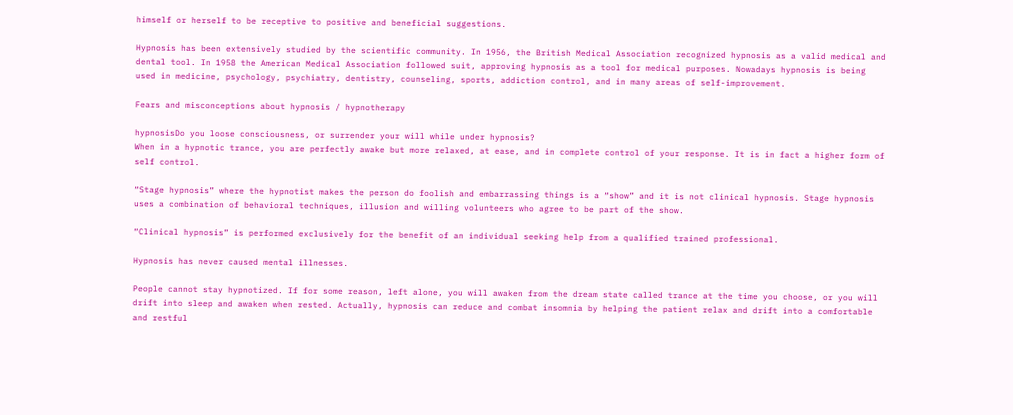himself or herself to be receptive to positive and beneficial suggestions.

Hypnosis has been extensively studied by the scientific community. In 1956, the British Medical Association recognized hypnosis as a valid medical and dental tool. In 1958 the American Medical Association followed suit, approving hypnosis as a tool for medical purposes. Nowadays hypnosis is being used in medicine, psychology, psychiatry, dentistry, counseling, sports, addiction control, and in many areas of self-improvement.

Fears and misconceptions about hypnosis / hypnotherapy

hypnosisDo you loose consciousness, or surrender your will while under hypnosis?
When in a hypnotic trance, you are perfectly awake but more relaxed, at ease, and in complete control of your response. It is in fact a higher form of self control.

“Stage hypnosis” where the hypnotist makes the person do foolish and embarrassing things is a “show” and it is not clinical hypnosis. Stage hypnosis uses a combination of behavioral techniques, illusion and willing volunteers who agree to be part of the show.

“Clinical hypnosis” is performed exclusively for the benefit of an individual seeking help from a qualified trained professional.

Hypnosis has never caused mental illnesses.

People cannot stay hypnotized. If for some reason, left alone, you will awaken from the dream state called trance at the time you choose, or you will drift into sleep and awaken when rested. Actually, hypnosis can reduce and combat insomnia by helping the patient relax and drift into a comfortable and restful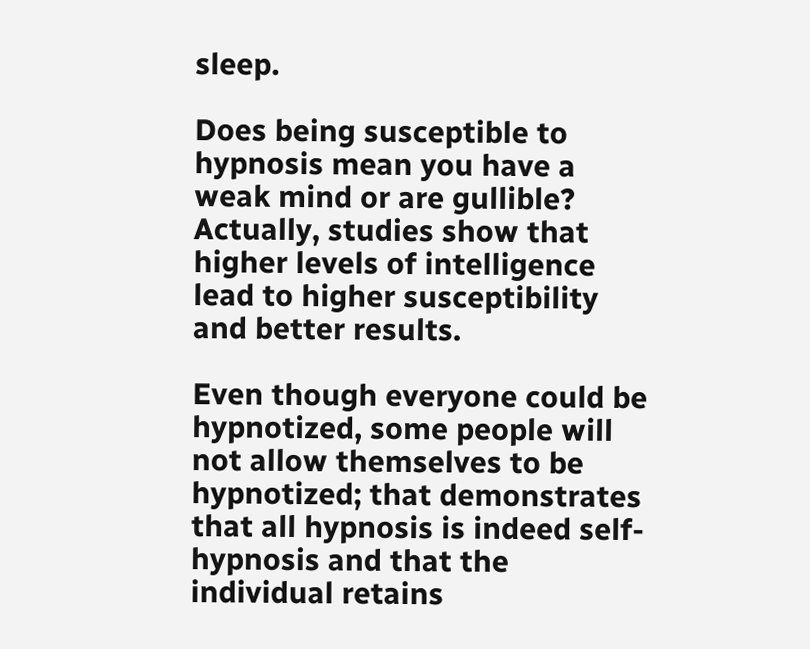sleep.

Does being susceptible to hypnosis mean you have a weak mind or are gullible? Actually, studies show that higher levels of intelligence lead to higher susceptibility and better results.

Even though everyone could be hypnotized, some people will not allow themselves to be hypnotized; that demonstrates that all hypnosis is indeed self-hypnosis and that the individual retains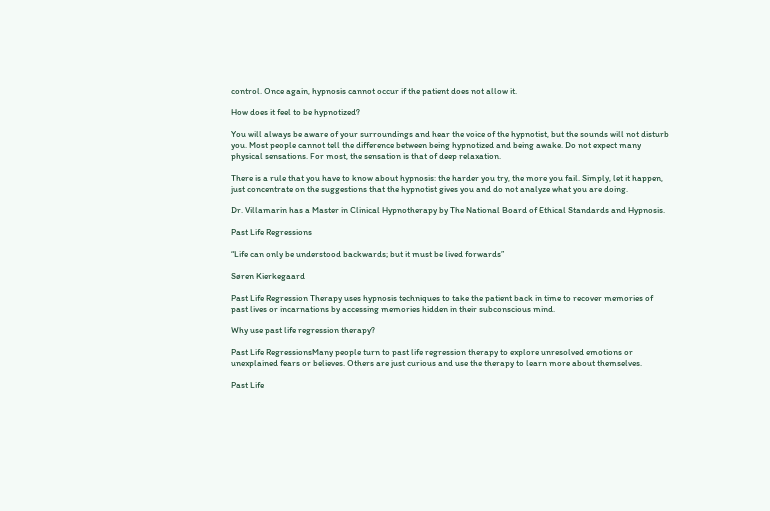control. Once again, hypnosis cannot occur if the patient does not allow it.

How does it feel to be hypnotized?

You will always be aware of your surroundings and hear the voice of the hypnotist, but the sounds will not disturb you. Most people cannot tell the difference between being hypnotized and being awake. Do not expect many physical sensations. For most, the sensation is that of deep relaxation.

There is a rule that you have to know about hypnosis: the harder you try, the more you fail. Simply, let it happen, just concentrate on the suggestions that the hypnotist gives you and do not analyze what you are doing.

Dr. Villamarin has a Master in Clinical Hypnotherapy by The National Board of Ethical Standards and Hypnosis.

Past Life Regressions

“Life can only be understood backwards; but it must be lived forwards”

Søren Kierkegaard

Past Life Regression Therapy uses hypnosis techniques to take the patient back in time to recover memories of past lives or incarnations by accessing memories hidden in their subconscious mind.

Why use past life regression therapy?

Past Life RegressionsMany people turn to past life regression therapy to explore unresolved emotions or unexplained fears or believes. Others are just curious and use the therapy to learn more about themselves.

Past Life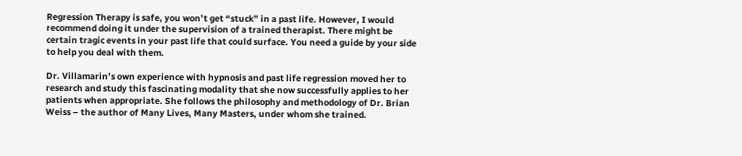Regression Therapy is safe, you won’t get “stuck” in a past life. However, I would recommend doing it under the supervision of a trained therapist. There might be certain tragic events in your past life that could surface. You need a guide by your side to help you deal with them.

Dr. Villamarin’s own experience with hypnosis and past life regression moved her to research and study this fascinating modality that she now successfully applies to her patients when appropriate. She follows the philosophy and methodology of Dr. Brian Weiss – the author of Many Lives, Many Masters, under whom she trained.